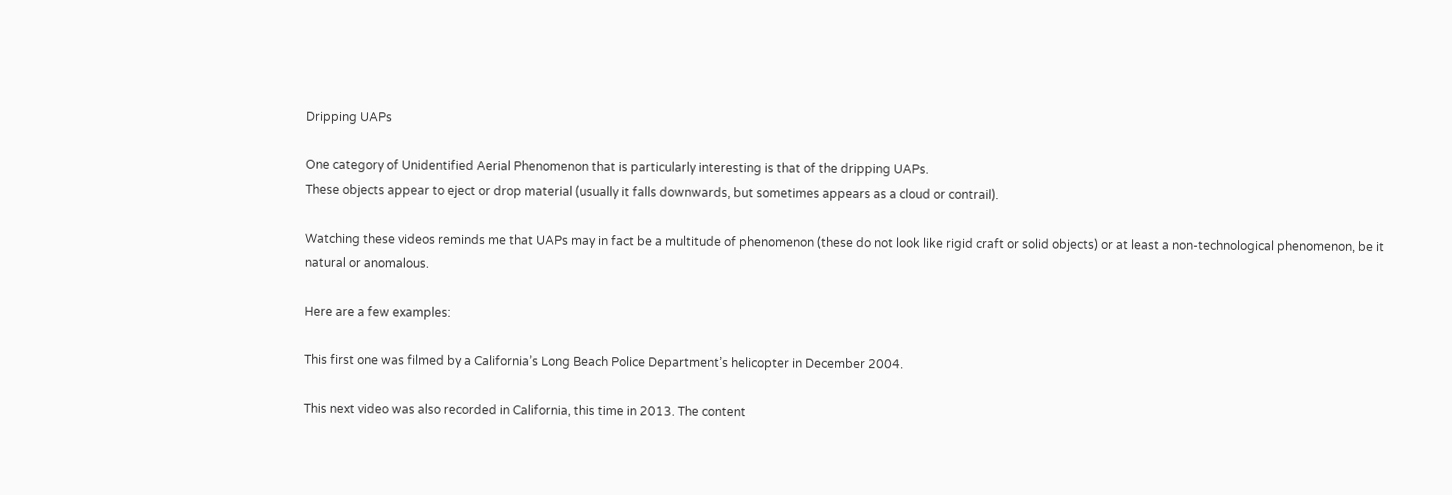Dripping UAPs

One category of Unidentified Aerial Phenomenon that is particularly interesting is that of the dripping UAPs.
These objects appear to eject or drop material (usually it falls downwards, but sometimes appears as a cloud or contrail).

Watching these videos reminds me that UAPs may in fact be a multitude of phenomenon (these do not look like rigid craft or solid objects) or at least a non-technological phenomenon, be it natural or anomalous.

Here are a few examples:

This first one was filmed by a California’s Long Beach Police Department’s helicopter in December 2004.

This next video was also recorded in California, this time in 2013. The content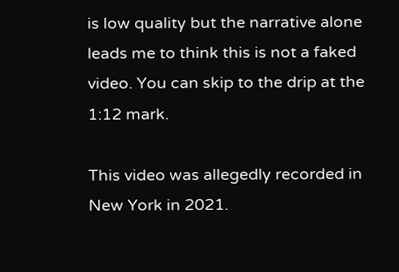is low quality but the narrative alone leads me to think this is not a faked video. You can skip to the drip at the 1:12 mark.

This video was allegedly recorded in New York in 2021.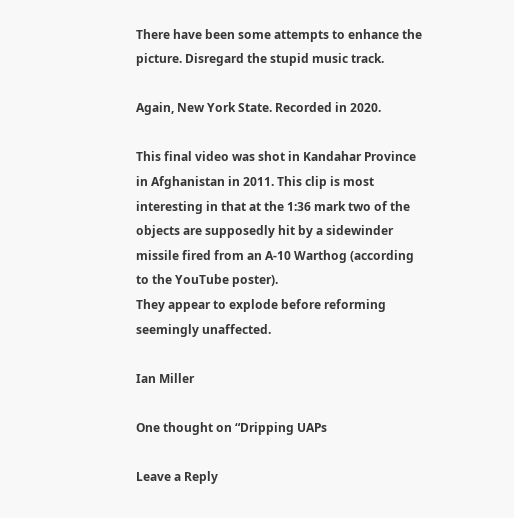There have been some attempts to enhance the picture. Disregard the stupid music track.

Again, New York State. Recorded in 2020.

This final video was shot in Kandahar Province in Afghanistan in 2011. This clip is most interesting in that at the 1:36 mark two of the objects are supposedly hit by a sidewinder missile fired from an A-10 Warthog (according to the YouTube poster).
They appear to explode before reforming seemingly unaffected.

Ian Miller

One thought on “Dripping UAPs

Leave a Reply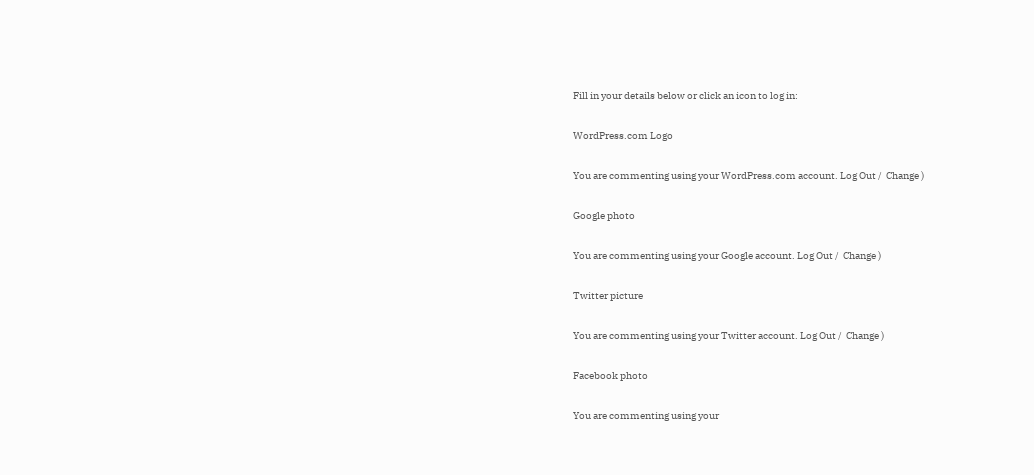Fill in your details below or click an icon to log in:

WordPress.com Logo

You are commenting using your WordPress.com account. Log Out /  Change )

Google photo

You are commenting using your Google account. Log Out /  Change )

Twitter picture

You are commenting using your Twitter account. Log Out /  Change )

Facebook photo

You are commenting using your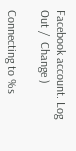Facebook account. Log Out /  Change )

Connecting to %s